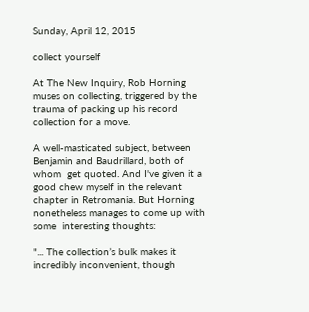Sunday, April 12, 2015

collect yourself

At The New Inquiry, Rob Horning muses on collecting, triggered by the trauma of packing up his record collection for a move.

A well-masticated subject, between Benjamin and Baudrillard, both of whom  get quoted. And I've given it a good chew myself in the relevant chapter in Retromania. But Horning nonetheless manages to come up with some  interesting thoughts:

"... The collection’s bulk makes it incredibly inconvenient, though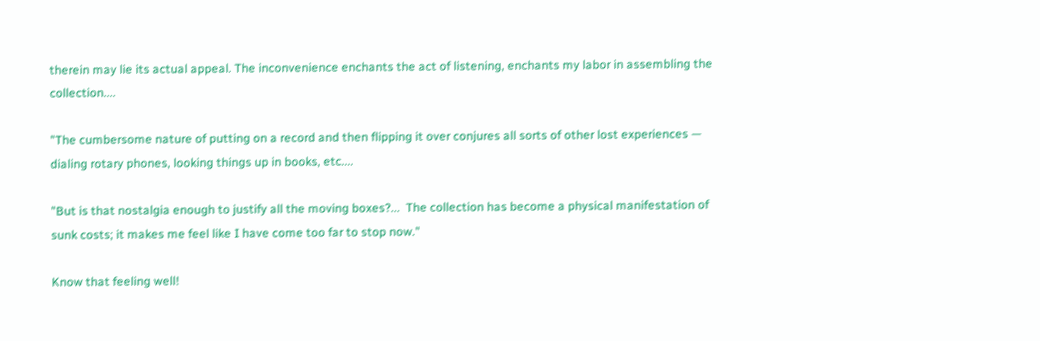therein may lie its actual appeal. The inconvenience enchants the act of listening, enchants my labor in assembling the collection....

"The cumbersome nature of putting on a record and then flipping it over conjures all sorts of other lost experiences — dialing rotary phones, looking things up in books, etc....

"But is that nostalgia enough to justify all the moving boxes?...  The collection has become a physical manifestation of sunk costs; it makes me feel like I have come too far to stop now."

Know that feeling well!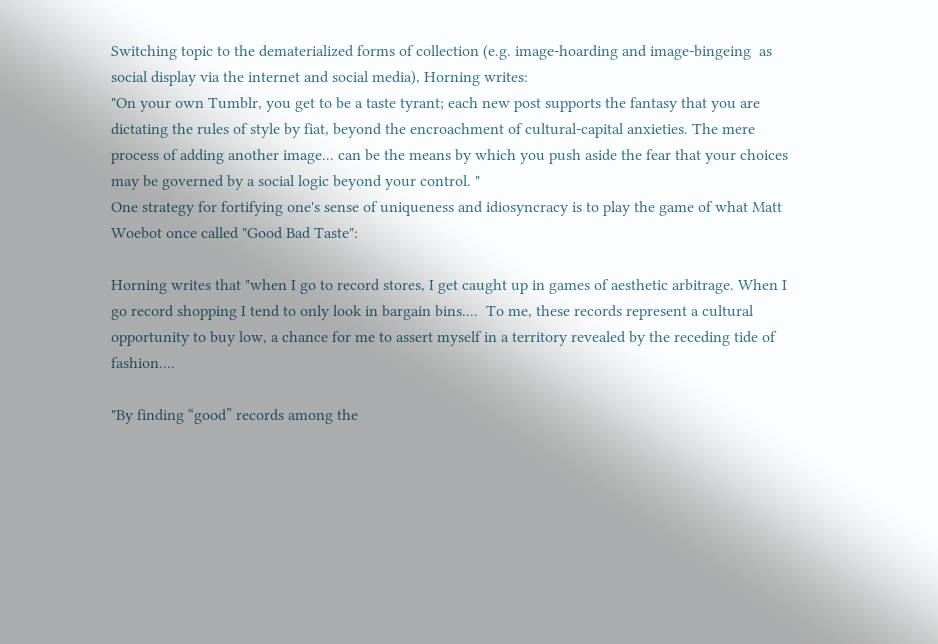Switching topic to the dematerialized forms of collection (e.g. image-hoarding and image-bingeing  as social display via the internet and social media), Horning writes:
"On your own Tumblr, you get to be a taste tyrant; each new post supports the fantasy that you are dictating the rules of style by fiat, beyond the encroachment of cultural-capital anxieties. The mere process of adding another image... can be the means by which you push aside the fear that your choices may be governed by a social logic beyond your control. "
One strategy for fortifying one's sense of uniqueness and idiosyncracy is to play the game of what Matt Woebot once called "Good Bad Taste":

Horning writes that "when I go to record stores, I get caught up in games of aesthetic arbitrage. When I go record shopping I tend to only look in bargain bins....  To me, these records represent a cultural opportunity to buy low, a chance for me to assert myself in a territory revealed by the receding tide of fashion....

"By finding “good” records among the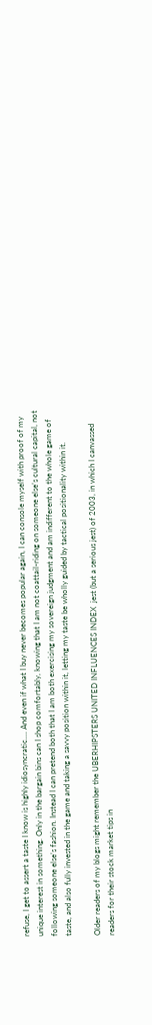refuse, I get to assert a taste I know is highly idiosyncratic.... And even if what I buy never becomes popular again, I can console myself with proof of my unique interest in something. Only in the bargain bins can I shop comfortably, knowing that I am not coattail-riding on someone else’s cultural capital, not following someone else’s fashion. Instead I can pretend both that I am both exercising my sovereign judgment and am indifferent to the whole game of taste, and also fully invested in the game and taking a savvy position within it, letting my taste be wholly guided by tactical positionality within it.

Older readers of my blogs might remember the UBERHIPSTERS UNITED INFLUENCES INDEX  jest (but a serious jest) of 2003, in which I canvassed readers for their stock market tips in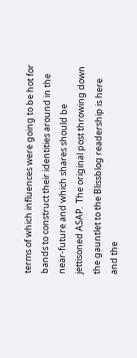terms of which influences were going to be hot for bands to construct their identities around in the near-future and which shares should be jettisoned ASAP.  The original post throwing down the gauntlet to the Blissblog readership is here and the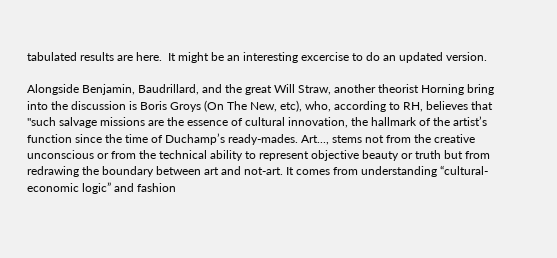tabulated results are here.  It might be an interesting excercise to do an updated version.

Alongside Benjamin, Baudrillard, and the great Will Straw, another theorist Horning bring into the discussion is Boris Groys (On The New, etc), who, according to RH, believes that "such salvage missions are the essence of cultural innovation, the hallmark of the artist’s function since the time of Duchamp’s ready-mades. Art..., stems not from the creative unconscious or from the technical ability to represent objective beauty or truth but from redrawing the boundary between art and not-art. It comes from understanding “cultural-economic logic” and fashion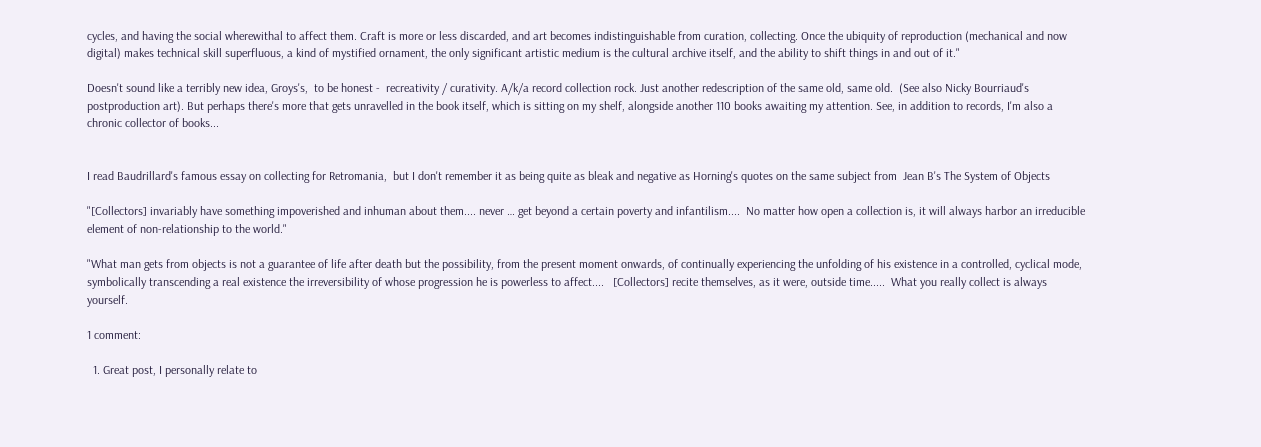cycles, and having the social wherewithal to affect them. Craft is more or less discarded, and art becomes indistinguishable from curation, collecting. Once the ubiquity of reproduction (mechanical and now digital) makes technical skill superfluous, a kind of mystified ornament, the only significant artistic medium is the cultural archive itself, and the ability to shift things in and out of it."

Doesn't sound like a terribly new idea, Groys's,  to be honest -  recreativity / curativity. A/k/a record collection rock. Just another redescription of the same old, same old.  (See also Nicky Bourriaud's postproduction art). But perhaps there's more that gets unravelled in the book itself, which is sitting on my shelf, alongside another 110 books awaiting my attention. See, in addition to records, I'm also a chronic collector of books...


I read Baudrillard's famous essay on collecting for Retromania,  but I don't remember it as being quite as bleak and negative as Horning's quotes on the same subject from  Jean B's The System of Objects

"[Collectors] invariably have something impoverished and inhuman about them.... never … get beyond a certain poverty and infantilism....  No matter how open a collection is, it will always harbor an irreducible element of non-relationship to the world."

"What man gets from objects is not a guarantee of life after death but the possibility, from the present moment onwards, of continually experiencing the unfolding of his existence in a controlled, cyclical mode, symbolically transcending a real existence the irreversibility of whose progression he is powerless to affect....   [Collectors] recite themselves, as it were, outside time.....  What you really collect is always yourself.

1 comment:

  1. Great post, I personally relate to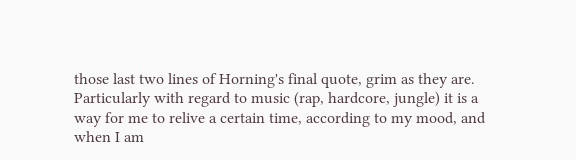those last two lines of Horning's final quote, grim as they are. Particularly with regard to music (rap, hardcore, jungle) it is a way for me to relive a certain time, according to my mood, and when I am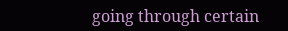going through certain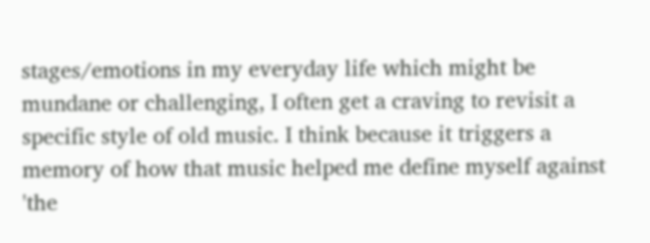stages/emotions in my everyday life which might be mundane or challenging, I often get a craving to revisit a specific style of old music. I think because it triggers a memory of how that music helped me define myself against 'the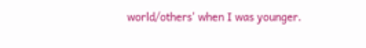world/others' when I was younger.